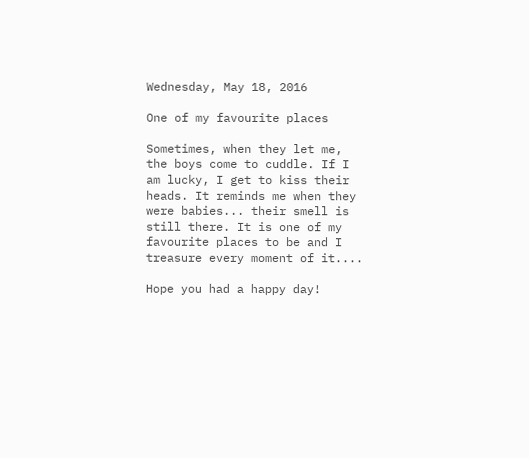Wednesday, May 18, 2016

One of my favourite places

Sometimes, when they let me, the boys come to cuddle. If I am lucky, I get to kiss their heads. It reminds me when they were babies... their smell is still there. It is one of my favourite places to be and I treasure every moment of it....

Hope you had a happy day!